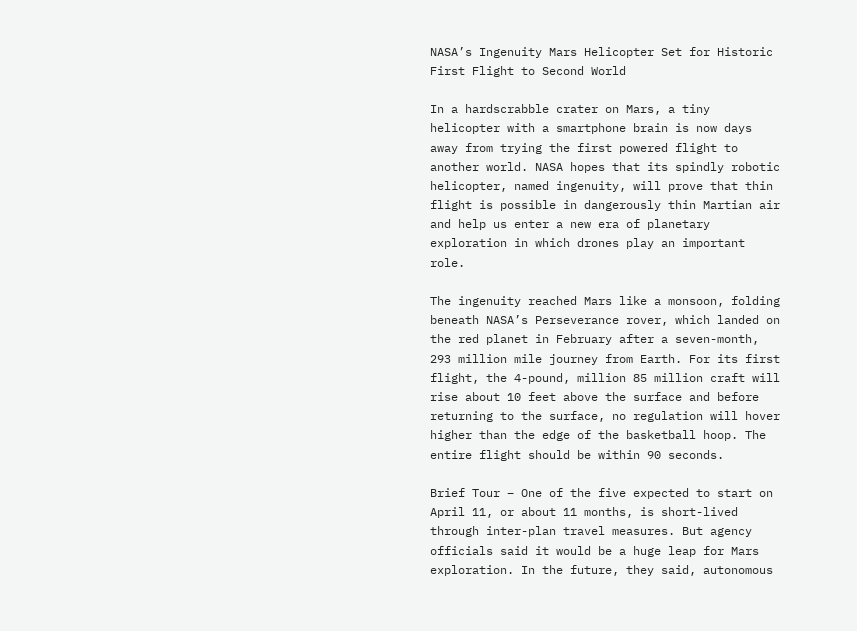NASA’s Ingenuity Mars Helicopter Set for Historic First Flight to Second World

In a hardscrabble crater on Mars, a tiny helicopter with a smartphone brain is now days away from trying the first powered flight to another world. NASA hopes that its spindly robotic helicopter, named ingenuity, will prove that thin flight is possible in dangerously thin Martian air and help us enter a new era of planetary exploration in which drones play an important role.

The ingenuity reached Mars like a monsoon, folding beneath NASA’s Perseverance rover, which landed on the red planet in February after a seven-month, 293 million mile journey from Earth. For its first flight, the 4-pound, million 85 million craft will rise about 10 feet above the surface and before returning to the surface, no regulation will hover higher than the edge of the basketball hoop. The entire flight should be within 90 seconds.

Brief Tour – One of the five expected to start on April 11, or about 11 months, is short-lived through inter-plan travel measures. But agency officials said it would be a huge leap for Mars exploration. In the future, they said, autonomous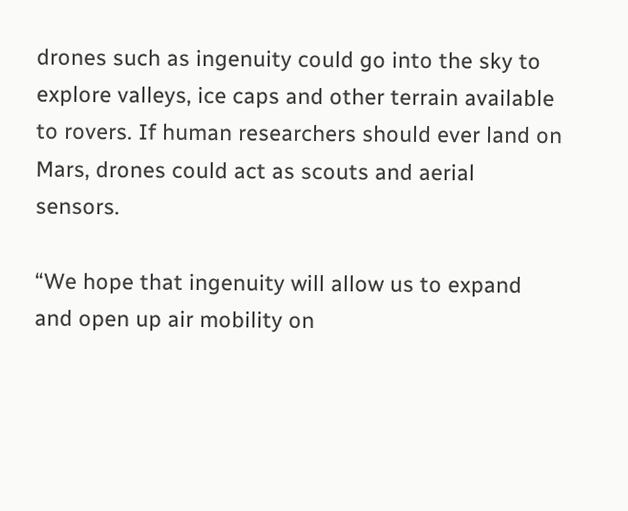drones such as ingenuity could go into the sky to explore valleys, ice caps and other terrain available to rovers. If human researchers should ever land on Mars, drones could act as scouts and aerial sensors.

“We hope that ingenuity will allow us to expand and open up air mobility on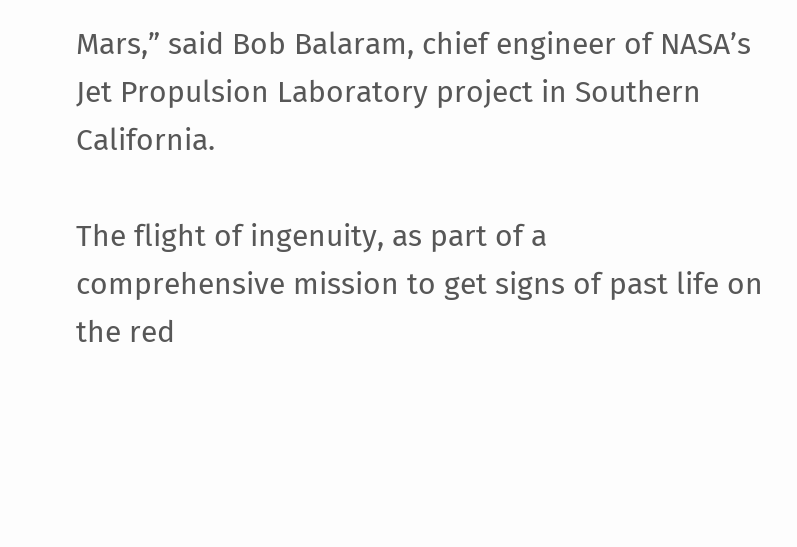Mars,” said Bob Balaram, chief engineer of NASA’s Jet Propulsion Laboratory project in Southern California.

The flight of ingenuity, as part of a comprehensive mission to get signs of past life on the red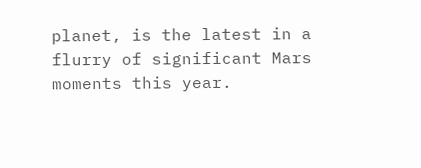planet, is the latest in a flurry of significant Mars moments this year.